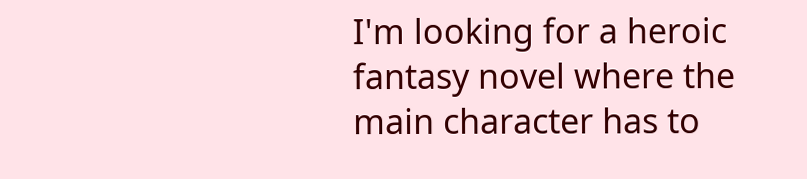I'm looking for a heroic fantasy novel where the main character has to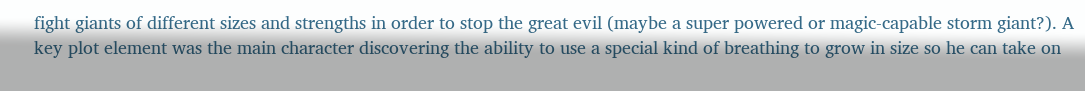fight giants of different sizes and strengths in order to stop the great evil (maybe a super powered or magic-capable storm giant?). A key plot element was the main character discovering the ability to use a special kind of breathing to grow in size so he can take on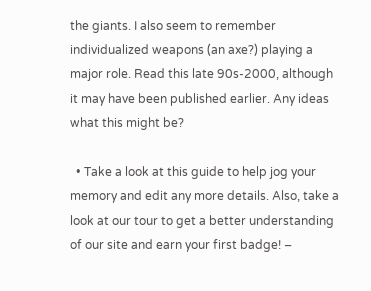the giants. I also seem to remember individualized weapons (an axe?) playing a major role. Read this late 90s-2000, although it may have been published earlier. Any ideas what this might be?

  • Take a look at this guide to help jog your memory and edit any more details. Also, take a look at our tour to get a better understanding of our site and earn your first badge! –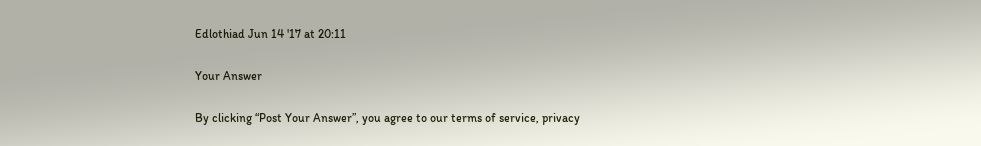Edlothiad Jun 14 '17 at 20:11

Your Answer

By clicking “Post Your Answer”, you agree to our terms of service, privacy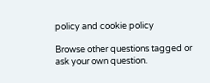policy and cookie policy

Browse other questions tagged or ask your own question.